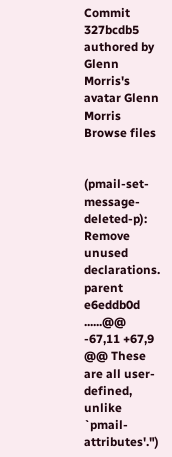Commit 327bcdb5 authored by Glenn Morris's avatar Glenn Morris
Browse files


(pmail-set-message-deleted-p): Remove unused declarations.
parent e6eddb0d
......@@ -67,11 +67,9 @@ These are all user-defined, unlike `pmail-attributes'.")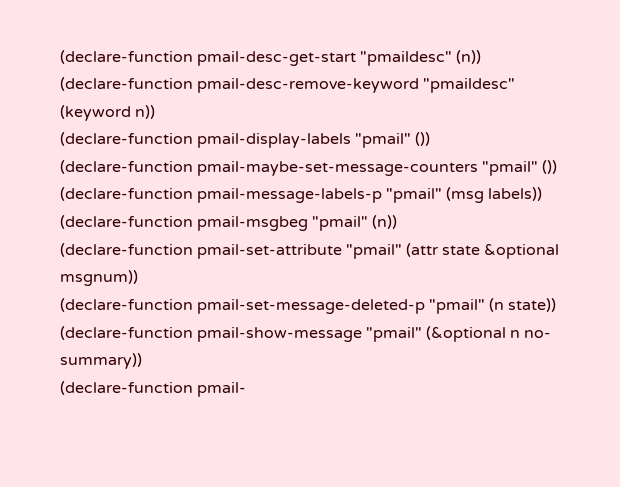(declare-function pmail-desc-get-start "pmaildesc" (n))
(declare-function pmail-desc-remove-keyword "pmaildesc" (keyword n))
(declare-function pmail-display-labels "pmail" ())
(declare-function pmail-maybe-set-message-counters "pmail" ())
(declare-function pmail-message-labels-p "pmail" (msg labels))
(declare-function pmail-msgbeg "pmail" (n))
(declare-function pmail-set-attribute "pmail" (attr state &optional msgnum))
(declare-function pmail-set-message-deleted-p "pmail" (n state))
(declare-function pmail-show-message "pmail" (&optional n no-summary))
(declare-function pmail-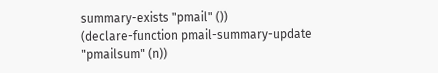summary-exists "pmail" ())
(declare-function pmail-summary-update "pmailsum" (n))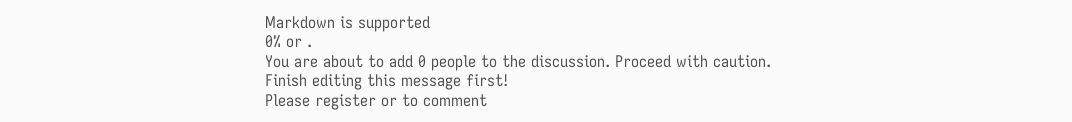Markdown is supported
0% or .
You are about to add 0 people to the discussion. Proceed with caution.
Finish editing this message first!
Please register or to comment